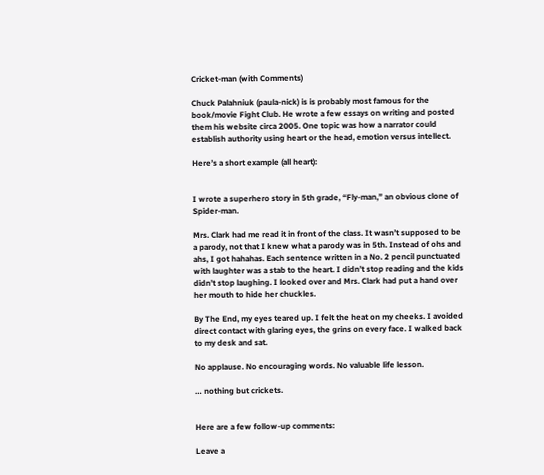Cricket-man (with Comments)

Chuck Palahniuk (paula-nick) is is probably most famous for the book/movie Fight Club. He wrote a few essays on writing and posted them his website circa 2005. One topic was how a narrator could establish authority using heart or the head, emotion versus intellect.

Here’s a short example (all heart):


I wrote a superhero story in 5th grade, “Fly-man,” an obvious clone of Spider-man.

Mrs. Clark had me read it in front of the class. It wasn’t supposed to be a parody, not that I knew what a parody was in 5th. Instead of ohs and ahs, I got hahahas. Each sentence written in a No. 2 pencil punctuated with laughter was a stab to the heart. I didn’t stop reading and the kids didn’t stop laughing. I looked over and Mrs. Clark had put a hand over her mouth to hide her chuckles.

By The End, my eyes teared up. I felt the heat on my cheeks. I avoided direct contact with glaring eyes, the grins on every face. I walked back to my desk and sat.

No applause. No encouraging words. No valuable life lesson.

… nothing but crickets.


Here are a few follow-up comments:

Leave a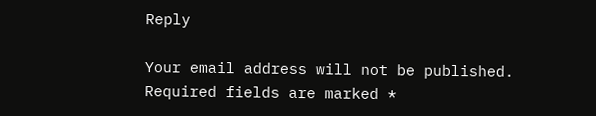Reply

Your email address will not be published. Required fields are marked *